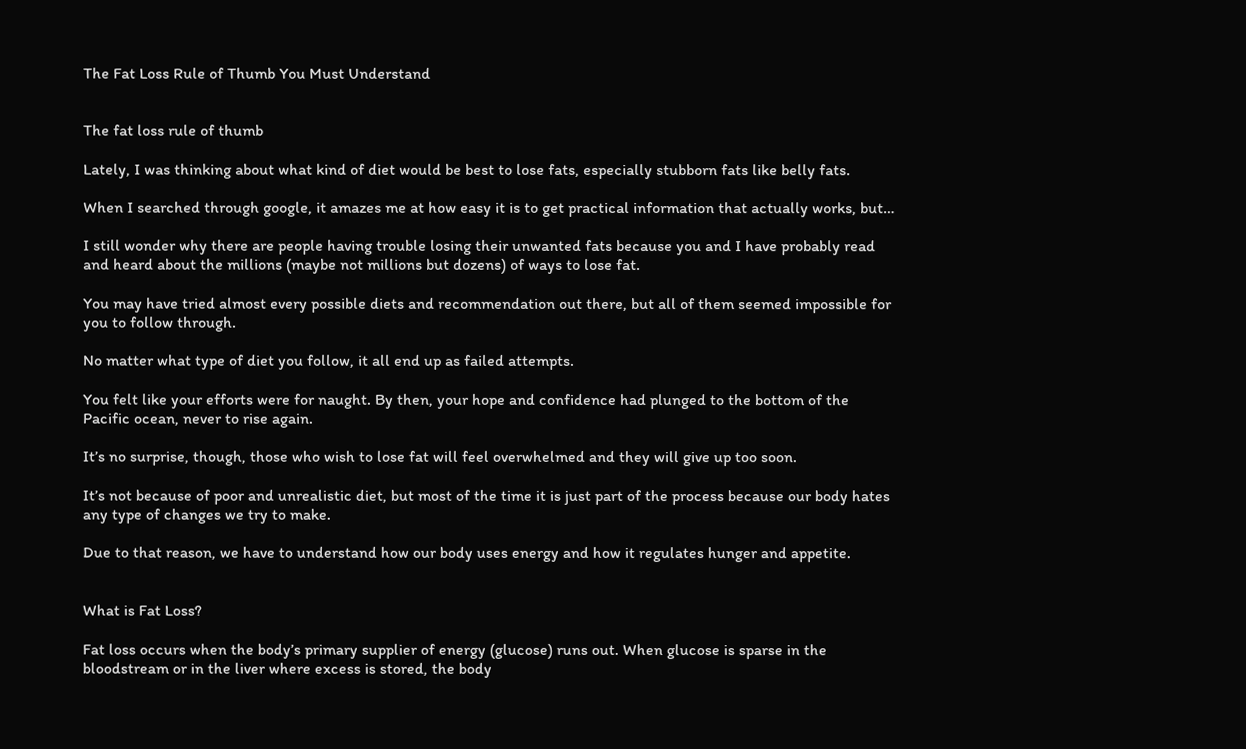The Fat Loss Rule of Thumb You Must Understand


The fat loss rule of thumb

Lately, I was thinking about what kind of diet would be best to lose fats, especially stubborn fats like belly fats.

When I searched through google, it amazes me at how easy it is to get practical information that actually works, but…

I still wonder why there are people having trouble losing their unwanted fats because you and I have probably read and heard about the millions (maybe not millions but dozens) of ways to lose fat.

You may have tried almost every possible diets and recommendation out there, but all of them seemed impossible for you to follow through.

No matter what type of diet you follow, it all end up as failed attempts.

You felt like your efforts were for naught. By then, your hope and confidence had plunged to the bottom of the Pacific ocean, never to rise again.

It’s no surprise, though, those who wish to lose fat will feel overwhelmed and they will give up too soon.

It’s not because of poor and unrealistic diet, but most of the time it is just part of the process because our body hates any type of changes we try to make.

Due to that reason, we have to understand how our body uses energy and how it regulates hunger and appetite.


What is Fat Loss?

Fat loss occurs when the body’s primary supplier of energy (glucose) runs out. When glucose is sparse in the bloodstream or in the liver where excess is stored, the body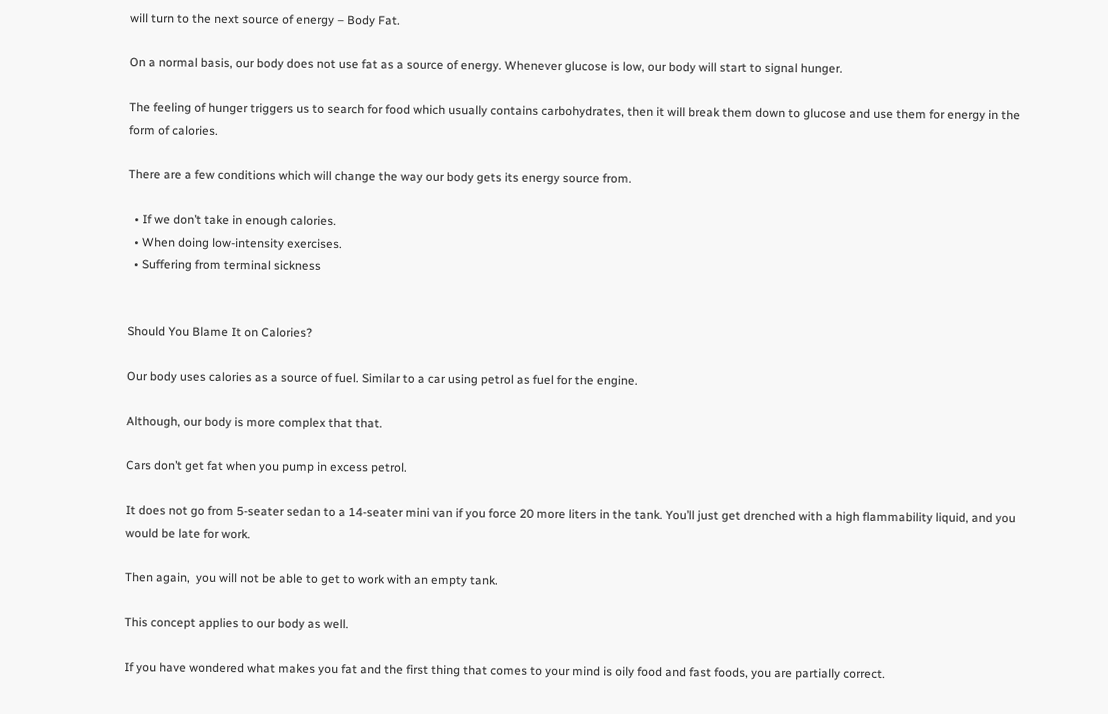will turn to the next source of energy – Body Fat.

On a normal basis, our body does not use fat as a source of energy. Whenever glucose is low, our body will start to signal hunger.

The feeling of hunger triggers us to search for food which usually contains carbohydrates, then it will break them down to glucose and use them for energy in the form of calories.

There are a few conditions which will change the way our body gets its energy source from.

  • If we don’t take in enough calories.
  • When doing low-intensity exercises.
  • Suffering from terminal sickness


Should You Blame It on Calories?

Our body uses calories as a source of fuel. Similar to a car using petrol as fuel for the engine.

Although, our body is more complex that that.

Cars don’t get fat when you pump in excess petrol.

It does not go from 5-seater sedan to a 14-seater mini van if you force 20 more liters in the tank. You’ll just get drenched with a high flammability liquid, and you would be late for work.

Then again,  you will not be able to get to work with an empty tank.

This concept applies to our body as well.

If you have wondered what makes you fat and the first thing that comes to your mind is oily food and fast foods, you are partially correct.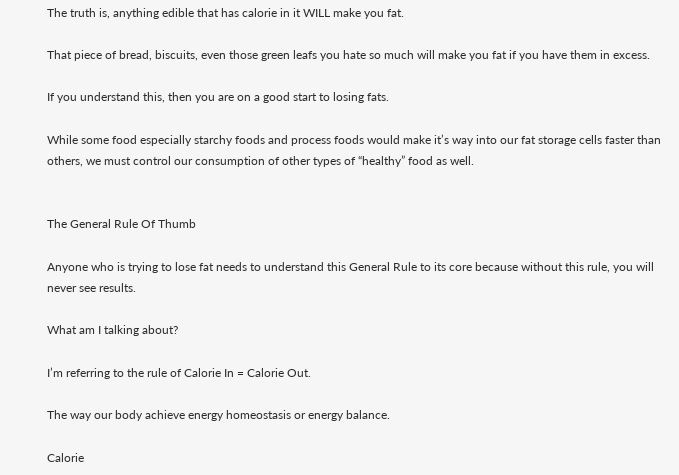The truth is, anything edible that has calorie in it WILL make you fat.

That piece of bread, biscuits, even those green leafs you hate so much will make you fat if you have them in excess.

If you understand this, then you are on a good start to losing fats.

While some food especially starchy foods and process foods would make it’s way into our fat storage cells faster than others, we must control our consumption of other types of “healthy” food as well.


The General Rule Of Thumb

Anyone who is trying to lose fat needs to understand this General Rule to its core because without this rule, you will never see results.

What am I talking about?

I’m referring to the rule of Calorie In = Calorie Out.

The way our body achieve energy homeostasis or energy balance.

Calorie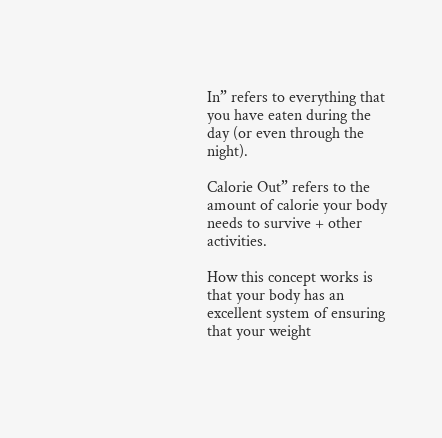In” refers to everything that you have eaten during the day (or even through the night).

Calorie Out” refers to the amount of calorie your body needs to survive + other activities.

How this concept works is that your body has an excellent system of ensuring that your weight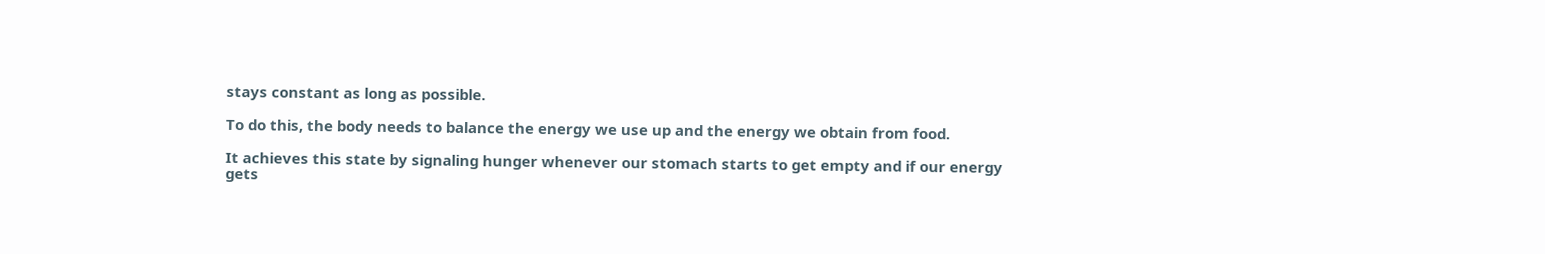stays constant as long as possible.

To do this, the body needs to balance the energy we use up and the energy we obtain from food.

It achieves this state by signaling hunger whenever our stomach starts to get empty and if our energy gets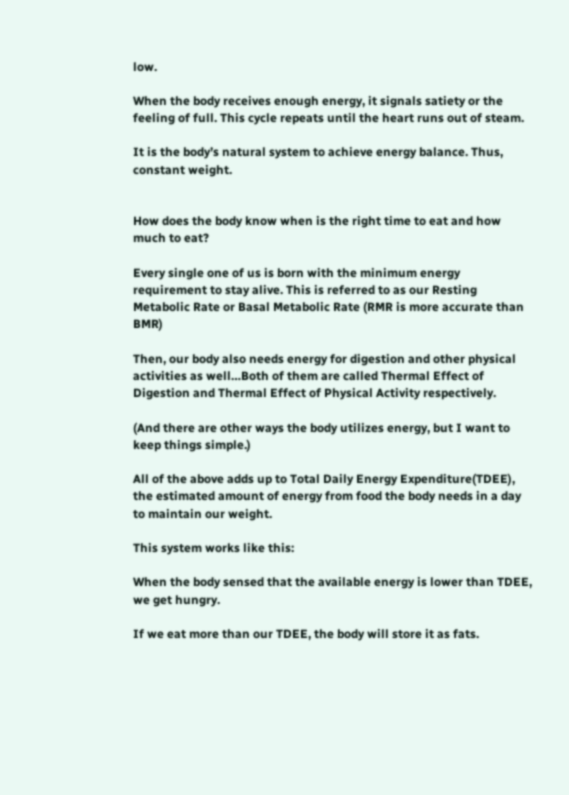low.

When the body receives enough energy, it signals satiety or the feeling of full. This cycle repeats until the heart runs out of steam.

It is the body’s natural system to achieve energy balance. Thus, constant weight.


How does the body know when is the right time to eat and how much to eat?

Every single one of us is born with the minimum energy requirement to stay alive. This is referred to as our Resting Metabolic Rate or Basal Metabolic Rate (RMR is more accurate than BMR)

Then, our body also needs energy for digestion and other physical activities as well…Both of them are called Thermal Effect of Digestion and Thermal Effect of Physical Activity respectively.

(And there are other ways the body utilizes energy, but I want to keep things simple.)

All of the above adds up to Total Daily Energy Expenditure(TDEE), the estimated amount of energy from food the body needs in a day to maintain our weight.

This system works like this:

When the body sensed that the available energy is lower than TDEE, we get hungry.

If we eat more than our TDEE, the body will store it as fats.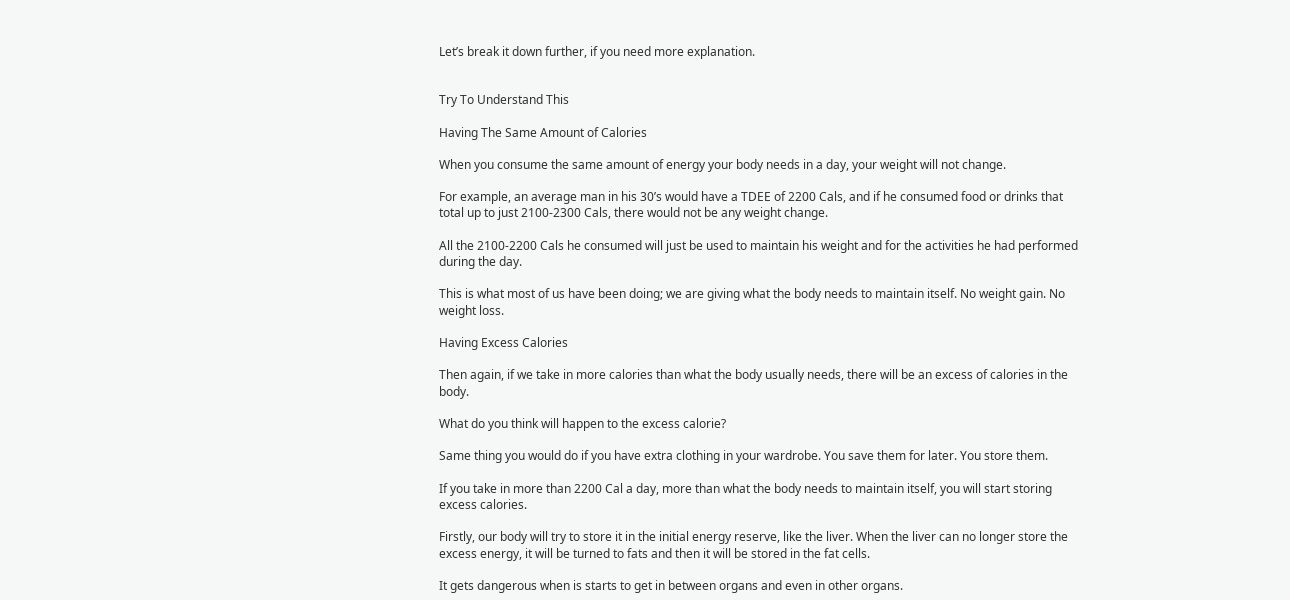Let’s break it down further, if you need more explanation.


Try To Understand This

Having The Same Amount of Calories

When you consume the same amount of energy your body needs in a day, your weight will not change.

For example, an average man in his 30’s would have a TDEE of 2200 Cals, and if he consumed food or drinks that total up to just 2100-2300 Cals, there would not be any weight change.

All the 2100-2200 Cals he consumed will just be used to maintain his weight and for the activities he had performed during the day.

This is what most of us have been doing; we are giving what the body needs to maintain itself. No weight gain. No weight loss.

Having Excess Calories

Then again, if we take in more calories than what the body usually needs, there will be an excess of calories in the body.

What do you think will happen to the excess calorie?

Same thing you would do if you have extra clothing in your wardrobe. You save them for later. You store them.

If you take in more than 2200 Cal a day, more than what the body needs to maintain itself, you will start storing excess calories.

Firstly, our body will try to store it in the initial energy reserve, like the liver. When the liver can no longer store the excess energy, it will be turned to fats and then it will be stored in the fat cells.

It gets dangerous when is starts to get in between organs and even in other organs.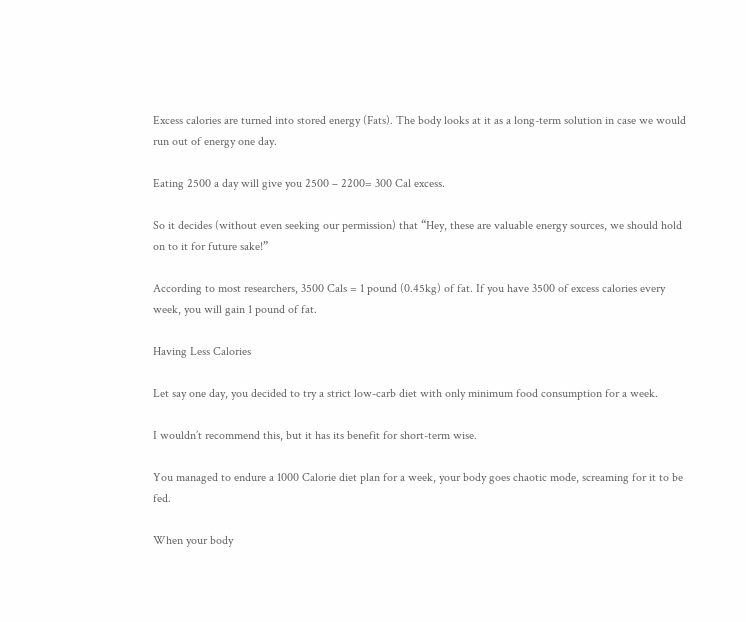Excess calories are turned into stored energy (Fats). The body looks at it as a long-term solution in case we would run out of energy one day.

Eating 2500 a day will give you 2500 – 2200= 300 Cal excess.

So it decides (without even seeking our permission) that “Hey, these are valuable energy sources, we should hold on to it for future sake!”

According to most researchers, 3500 Cals = 1 pound (0.45kg) of fat. If you have 3500 of excess calories every week, you will gain 1 pound of fat.

Having Less Calories

Let say one day, you decided to try a strict low-carb diet with only minimum food consumption for a week.

I wouldn’t recommend this, but it has its benefit for short-term wise.

You managed to endure a 1000 Calorie diet plan for a week, your body goes chaotic mode, screaming for it to be fed.

When your body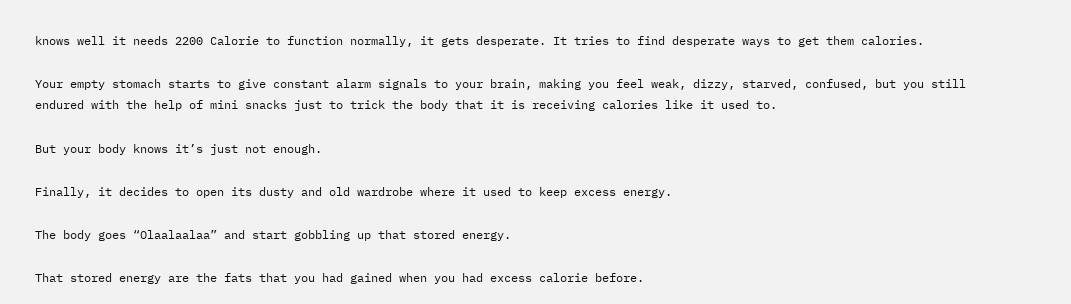knows well it needs 2200 Calorie to function normally, it gets desperate. It tries to find desperate ways to get them calories.

Your empty stomach starts to give constant alarm signals to your brain, making you feel weak, dizzy, starved, confused, but you still endured with the help of mini snacks just to trick the body that it is receiving calories like it used to.

But your body knows it’s just not enough.

Finally, it decides to open its dusty and old wardrobe where it used to keep excess energy.

The body goes “Olaalaalaa” and start gobbling up that stored energy.

That stored energy are the fats that you had gained when you had excess calorie before.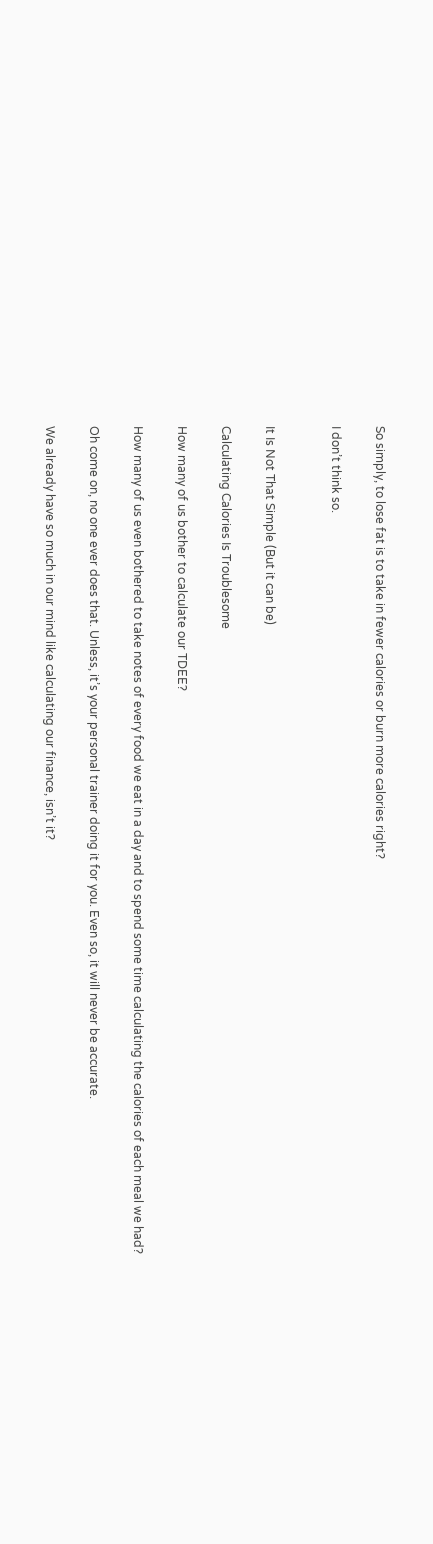So simply, to lose fat is to take in fewer calories or burn more calories right?

I don’t think so.


It Is Not That Simple (But it can be)

Calculating Calories Is Troublesome

How many of us bother to calculate our TDEE?

How many of us even bothered to take notes of every food we eat in a day and to spend some time calculating the calories of each meal we had?

Oh come on, no one ever does that. Unless, it’s your personal trainer doing it for you. Even so, it will never be accurate.

We already have so much in our mind like calculating our finance, isn’t it?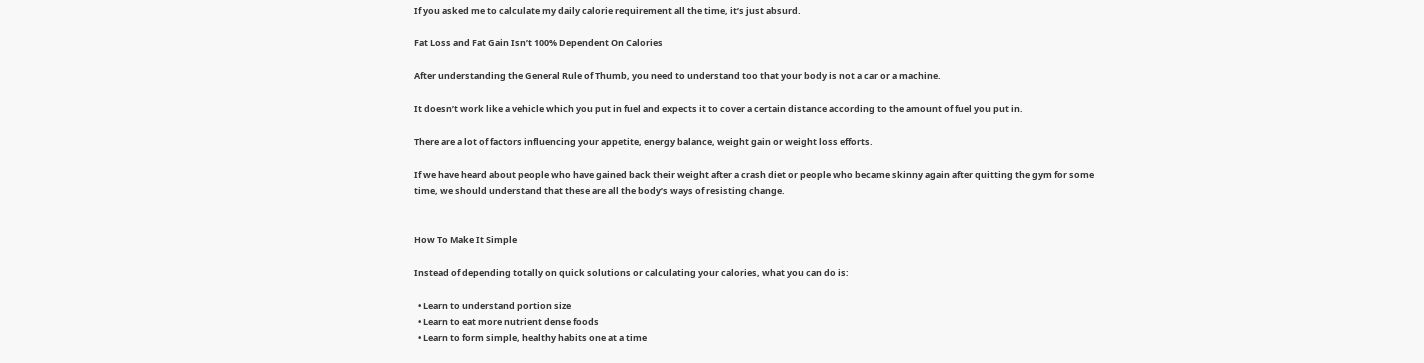If you asked me to calculate my daily calorie requirement all the time, it’s just absurd.

Fat Loss and Fat Gain Isn’t 100% Dependent On Calories

After understanding the General Rule of Thumb, you need to understand too that your body is not a car or a machine.

It doesn’t work like a vehicle which you put in fuel and expects it to cover a certain distance according to the amount of fuel you put in.

There are a lot of factors influencing your appetite, energy balance, weight gain or weight loss efforts.

If we have heard about people who have gained back their weight after a crash diet or people who became skinny again after quitting the gym for some time, we should understand that these are all the body’s ways of resisting change.


How To Make It Simple

Instead of depending totally on quick solutions or calculating your calories, what you can do is:

  • Learn to understand portion size
  • Learn to eat more nutrient dense foods
  • Learn to form simple, healthy habits one at a time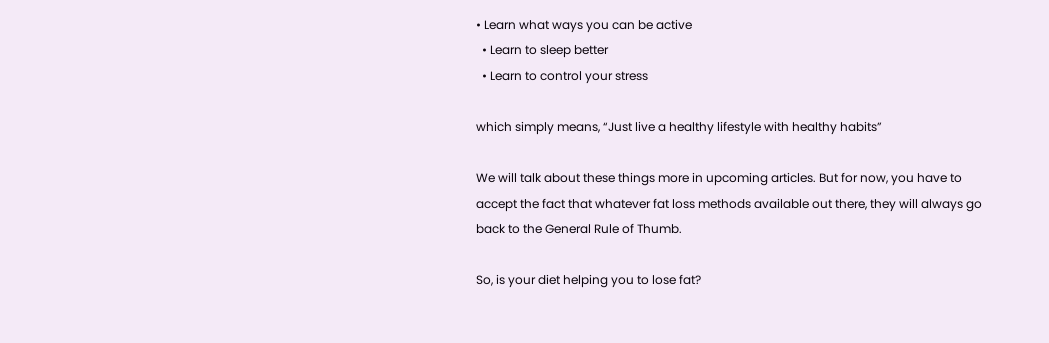• Learn what ways you can be active
  • Learn to sleep better
  • Learn to control your stress

which simply means, “Just live a healthy lifestyle with healthy habits”

We will talk about these things more in upcoming articles. But for now, you have to accept the fact that whatever fat loss methods available out there, they will always go back to the General Rule of Thumb.

So, is your diet helping you to lose fat?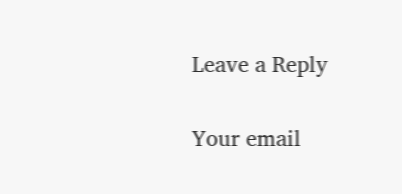Leave a Reply

Your email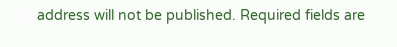address will not be published. Required fields are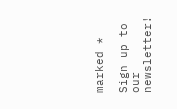marked *

Sign up to our newsletter!